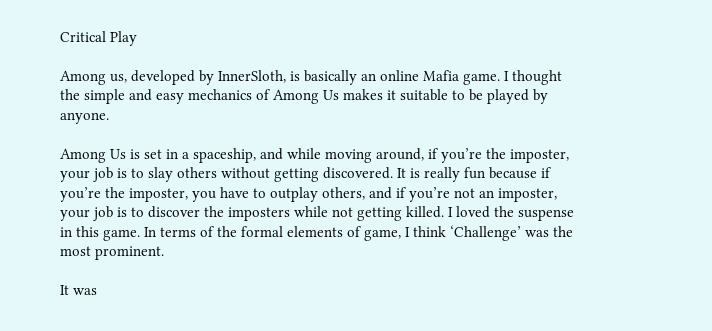Critical Play

Among us, developed by InnerSloth, is basically an online Mafia game. I thought the simple and easy mechanics of Among Us makes it suitable to be played by anyone.

Among Us is set in a spaceship, and while moving around, if you’re the imposter, your job is to slay others without getting discovered. It is really fun because if you’re the imposter, you have to outplay others, and if you’re not an imposter, your job is to discover the imposters while not getting killed. I loved the suspense in this game. In terms of the formal elements of game, I think ‘Challenge’ was the most prominent.

It was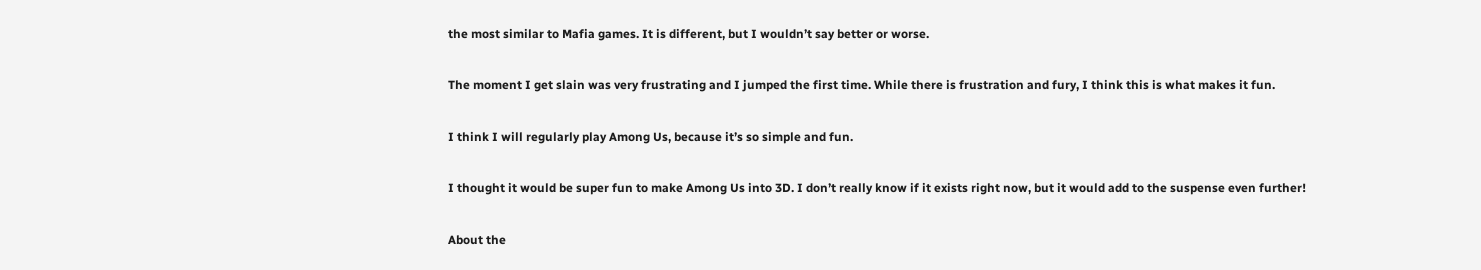the most similar to Mafia games. It is different, but I wouldn’t say better or worse.

The moment I get slain was very frustrating and I jumped the first time. While there is frustration and fury, I think this is what makes it fun.

I think I will regularly play Among Us, because it’s so simple and fun.

I thought it would be super fun to make Among Us into 3D. I don’t really know if it exists right now, but it would add to the suspense even further!

About the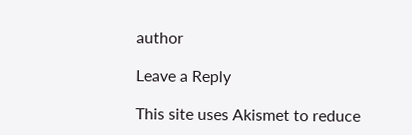author

Leave a Reply

This site uses Akismet to reduce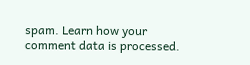spam. Learn how your comment data is processed.